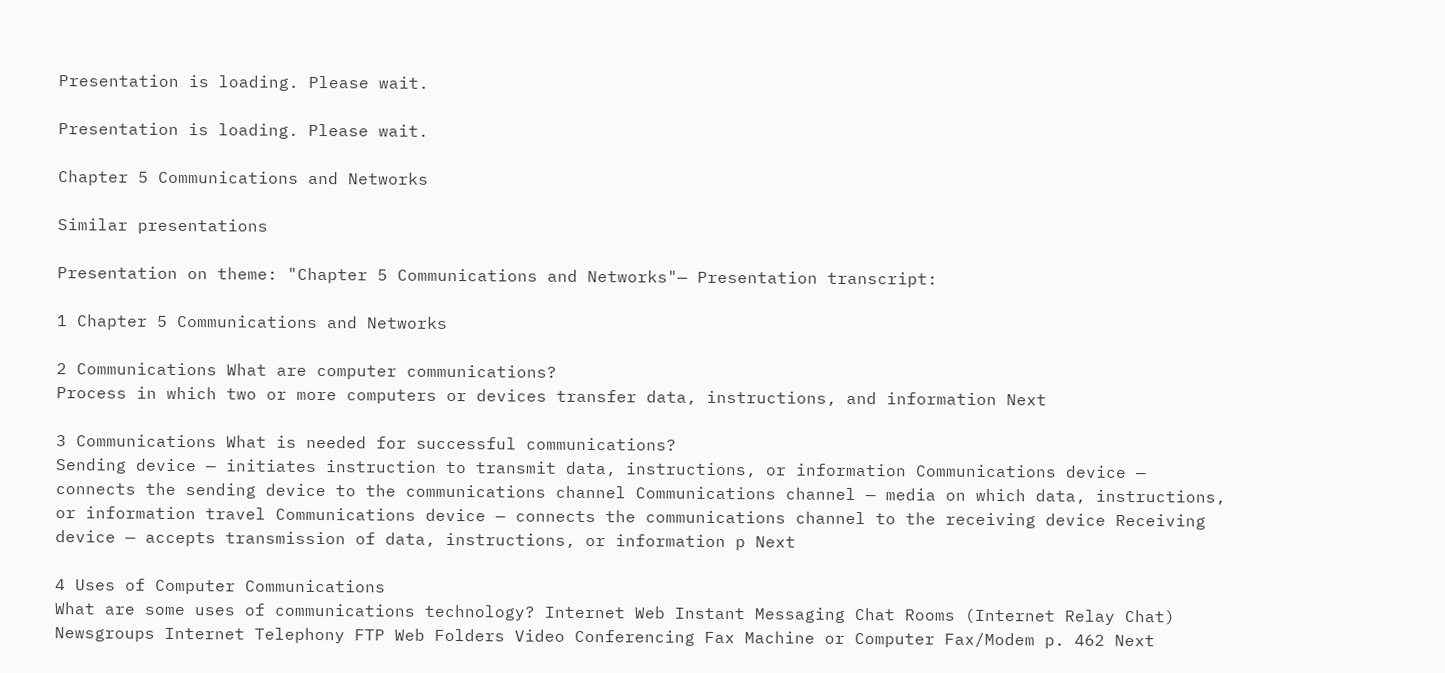Presentation is loading. Please wait.

Presentation is loading. Please wait.

Chapter 5 Communications and Networks

Similar presentations

Presentation on theme: "Chapter 5 Communications and Networks"— Presentation transcript:

1 Chapter 5 Communications and Networks

2 Communications What are computer communications?
Process in which two or more computers or devices transfer data, instructions, and information Next

3 Communications What is needed for successful communications?
Sending device — initiates instruction to transmit data, instructions, or information Communications device — connects the sending device to the communications channel Communications channel — media on which data, instructions, or information travel Communications device — connects the communications channel to the receiving device Receiving device — accepts transmission of data, instructions, or information p Next

4 Uses of Computer Communications
What are some uses of communications technology? Internet Web Instant Messaging Chat Rooms (Internet Relay Chat) Newsgroups Internet Telephony FTP Web Folders Video Conferencing Fax Machine or Computer Fax/Modem p. 462 Next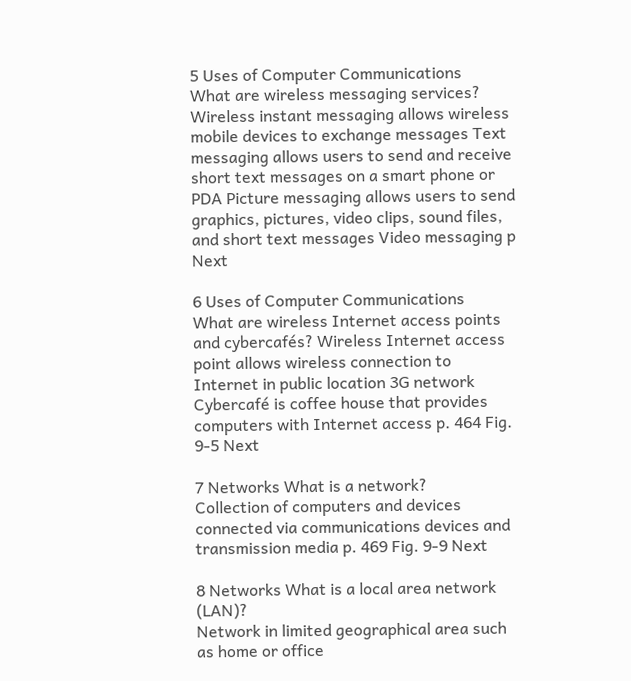5 Uses of Computer Communications
What are wireless messaging services? Wireless instant messaging allows wireless mobile devices to exchange messages Text messaging allows users to send and receive short text messages on a smart phone or PDA Picture messaging allows users to send graphics, pictures, video clips, sound files, and short text messages Video messaging p Next

6 Uses of Computer Communications
What are wireless Internet access points and cybercafés? Wireless Internet access point allows wireless connection to Internet in public location 3G network Cybercafé is coffee house that provides computers with Internet access p. 464 Fig. 9-5 Next

7 Networks What is a network?
Collection of computers and devices connected via communications devices and transmission media p. 469 Fig. 9-9 Next

8 Networks What is a local area network (LAN)?
Network in limited geographical area such as home or office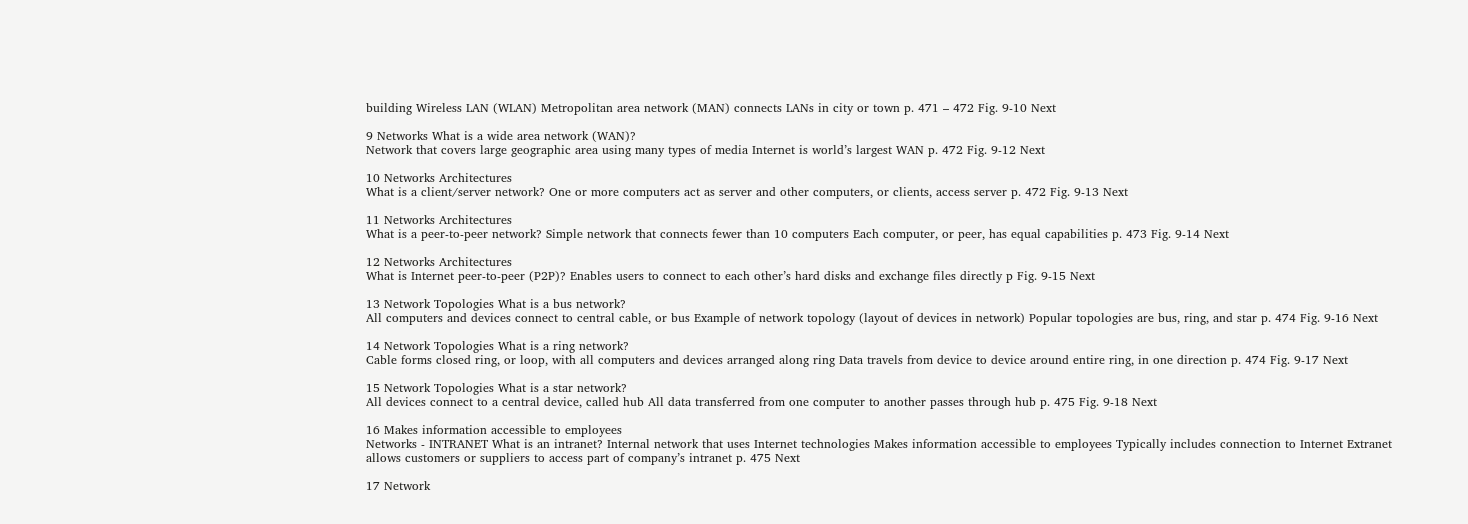building Wireless LAN (WLAN) Metropolitan area network (MAN) connects LANs in city or town p. 471 – 472 Fig. 9-10 Next

9 Networks What is a wide area network (WAN)?
Network that covers large geographic area using many types of media Internet is world’s largest WAN p. 472 Fig. 9-12 Next

10 Networks Architectures
What is a client/server network? One or more computers act as server and other computers, or clients, access server p. 472 Fig. 9-13 Next

11 Networks Architectures
What is a peer-to-peer network? Simple network that connects fewer than 10 computers Each computer, or peer, has equal capabilities p. 473 Fig. 9-14 Next

12 Networks Architectures
What is Internet peer-to-peer (P2P)? Enables users to connect to each other’s hard disks and exchange files directly p Fig. 9-15 Next

13 Network Topologies What is a bus network?
All computers and devices connect to central cable, or bus Example of network topology (layout of devices in network) Popular topologies are bus, ring, and star p. 474 Fig. 9-16 Next

14 Network Topologies What is a ring network?
Cable forms closed ring, or loop, with all computers and devices arranged along ring Data travels from device to device around entire ring, in one direction p. 474 Fig. 9-17 Next

15 Network Topologies What is a star network?
All devices connect to a central device, called hub All data transferred from one computer to another passes through hub p. 475 Fig. 9-18 Next

16 Makes information accessible to employees
Networks - INTRANET What is an intranet? Internal network that uses Internet technologies Makes information accessible to employees Typically includes connection to Internet Extranet allows customers or suppliers to access part of company’s intranet p. 475 Next

17 Network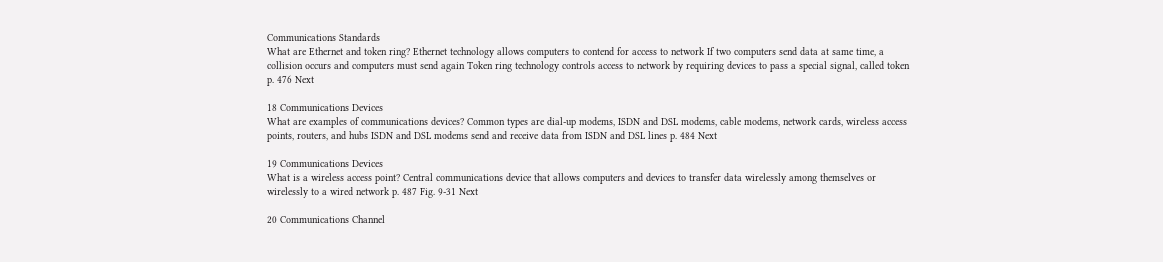Communications Standards
What are Ethernet and token ring? Ethernet technology allows computers to contend for access to network If two computers send data at same time, a collision occurs and computers must send again Token ring technology controls access to network by requiring devices to pass a special signal, called token p. 476 Next

18 Communications Devices
What are examples of communications devices? Common types are dial-up modems, ISDN and DSL modems, cable modems, network cards, wireless access points, routers, and hubs ISDN and DSL modems send and receive data from ISDN and DSL lines p. 484 Next

19 Communications Devices
What is a wireless access point? Central communications device that allows computers and devices to transfer data wirelessly among themselves or wirelessly to a wired network p. 487 Fig. 9-31 Next

20 Communications Channel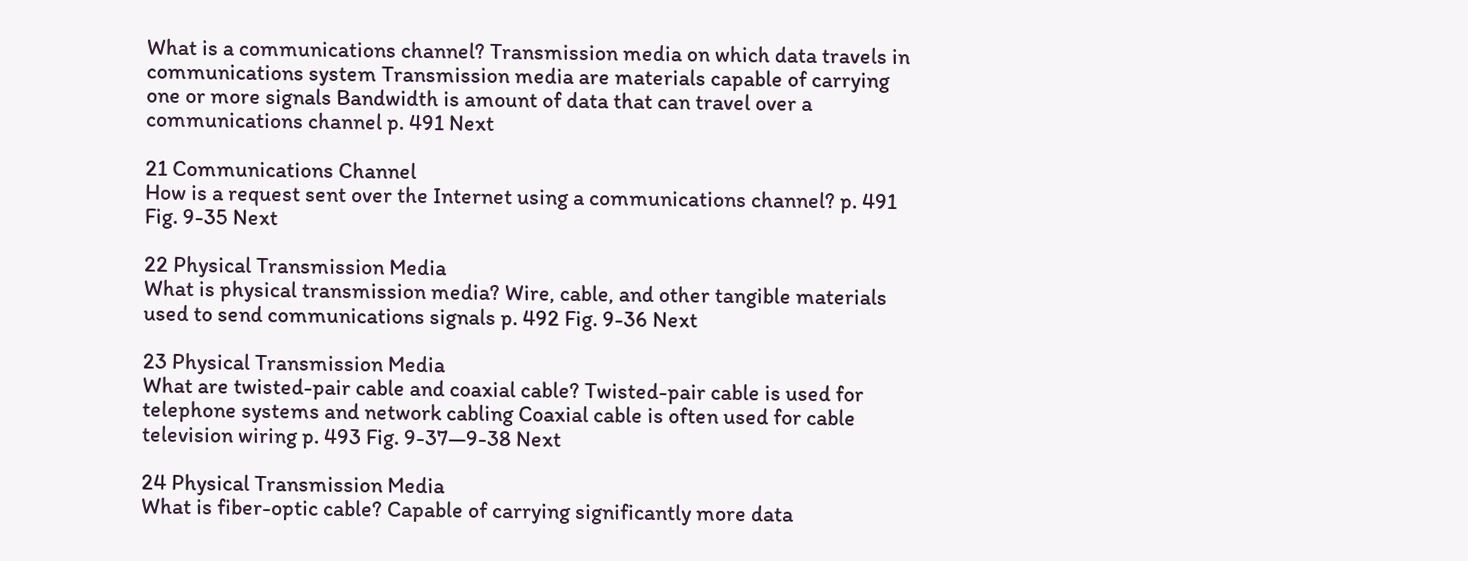What is a communications channel? Transmission media on which data travels in communications system Transmission media are materials capable of carrying one or more signals Bandwidth is amount of data that can travel over a communications channel p. 491 Next

21 Communications Channel
How is a request sent over the Internet using a communications channel? p. 491 Fig. 9-35 Next

22 Physical Transmission Media
What is physical transmission media? Wire, cable, and other tangible materials used to send communications signals p. 492 Fig. 9-36 Next

23 Physical Transmission Media
What are twisted-pair cable and coaxial cable? Twisted-pair cable is used for telephone systems and network cabling Coaxial cable is often used for cable television wiring p. 493 Fig. 9-37—9-38 Next

24 Physical Transmission Media
What is fiber-optic cable? Capable of carrying significantly more data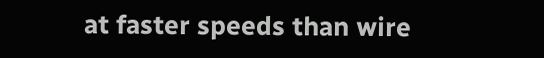at faster speeds than wire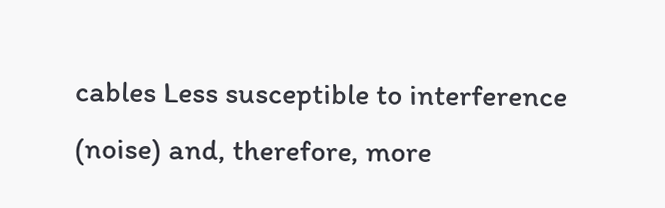cables Less susceptible to interference (noise) and, therefore, more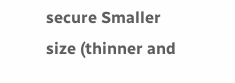secure Smaller size (thinner and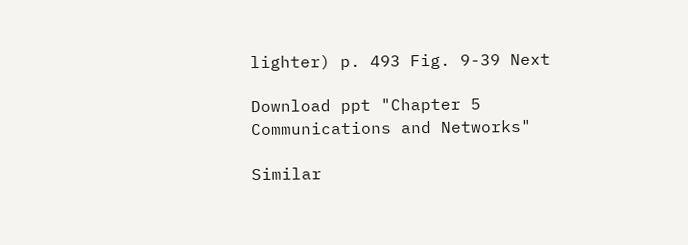lighter) p. 493 Fig. 9-39 Next

Download ppt "Chapter 5 Communications and Networks"

Similar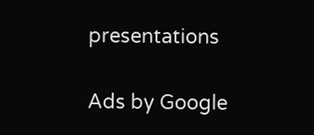presentations

Ads by Google